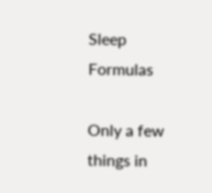Sleep Formulas

Only a few things in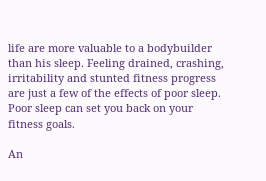life are more valuable to a bodybuilder than his sleep. Feeling drained, crashing, irritability and stunted fitness progress are just a few of the effects of poor sleep. Poor sleep can set you back on your fitness goals.

An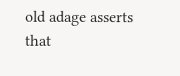old adage asserts that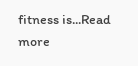fitness is...Read more